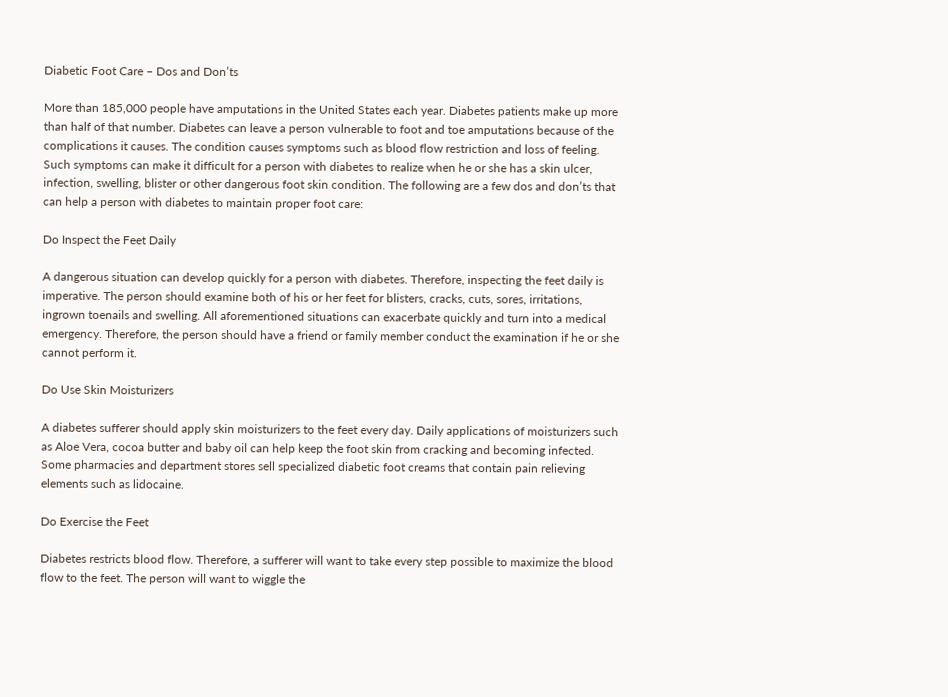Diabetic Foot Care – Dos and Don’ts

More than 185,000 people have amputations in the United States each year. Diabetes patients make up more than half of that number. Diabetes can leave a person vulnerable to foot and toe amputations because of the complications it causes. The condition causes symptoms such as blood flow restriction and loss of feeling. Such symptoms can make it difficult for a person with diabetes to realize when he or she has a skin ulcer, infection, swelling, blister or other dangerous foot skin condition. The following are a few dos and don’ts that can help a person with diabetes to maintain proper foot care:

Do Inspect the Feet Daily

A dangerous situation can develop quickly for a person with diabetes. Therefore, inspecting the feet daily is imperative. The person should examine both of his or her feet for blisters, cracks, cuts, sores, irritations, ingrown toenails and swelling. All aforementioned situations can exacerbate quickly and turn into a medical emergency. Therefore, the person should have a friend or family member conduct the examination if he or she cannot perform it.

Do Use Skin Moisturizers

A diabetes sufferer should apply skin moisturizers to the feet every day. Daily applications of moisturizers such as Aloe Vera, cocoa butter and baby oil can help keep the foot skin from cracking and becoming infected. Some pharmacies and department stores sell specialized diabetic foot creams that contain pain relieving elements such as lidocaine.

Do Exercise the Feet

Diabetes restricts blood flow. Therefore, a sufferer will want to take every step possible to maximize the blood flow to the feet. The person will want to wiggle the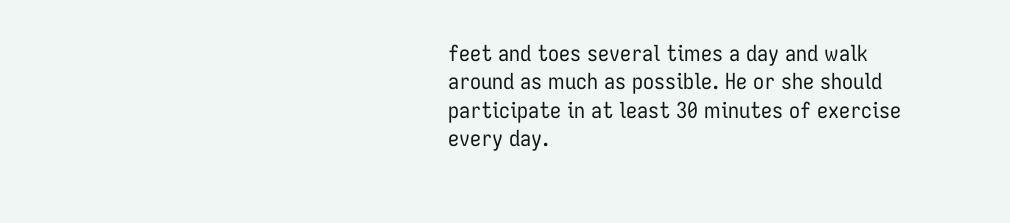feet and toes several times a day and walk around as much as possible. He or she should participate in at least 30 minutes of exercise every day.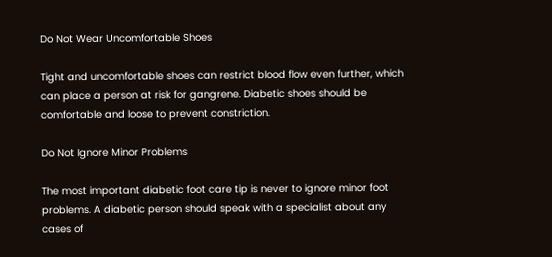Do Not Wear Uncomfortable Shoes

Tight and uncomfortable shoes can restrict blood flow even further, which can place a person at risk for gangrene. Diabetic shoes should be comfortable and loose to prevent constriction.

Do Not Ignore Minor Problems

The most important diabetic foot care tip is never to ignore minor foot problems. A diabetic person should speak with a specialist about any cases of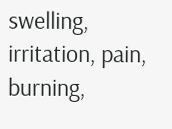swelling, irritation, pain, burning,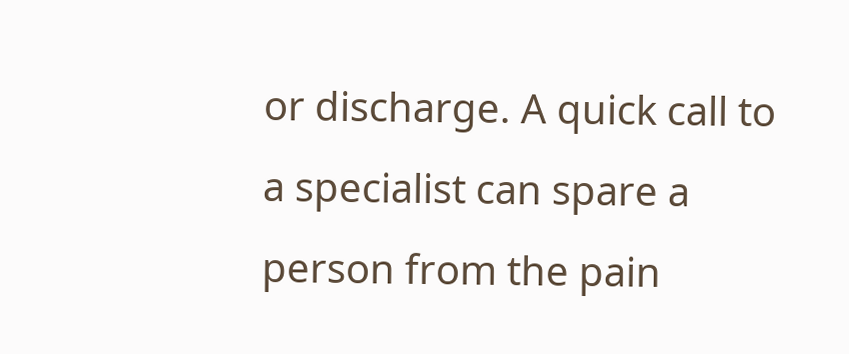or discharge. A quick call to a specialist can spare a person from the pain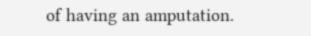of having an amputation.